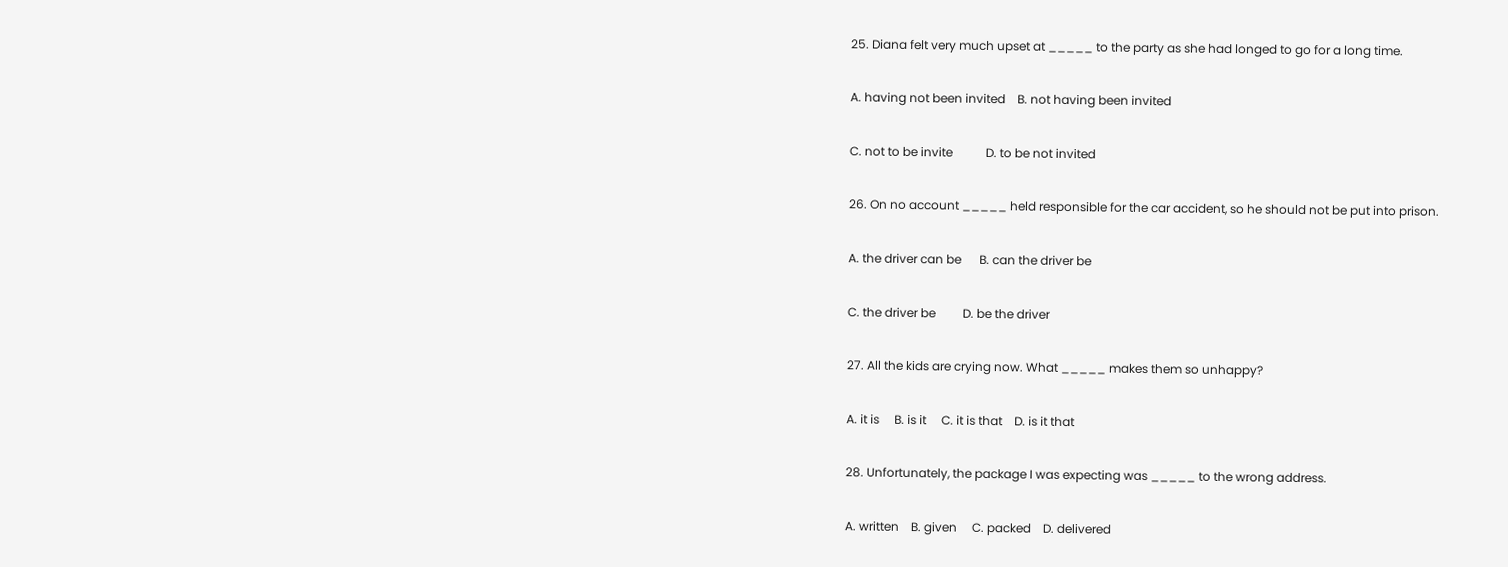25. Diana felt very much upset at _____ to the party as she had longed to go for a long time.

A. having not been invited    B. not having been invited

C. not to be invite           D. to be not invited

26. On no account _____ held responsible for the car accident, so he should not be put into prison.

A. the driver can be      B. can the driver be

C. the driver be         D. be the driver

27. All the kids are crying now. What _____ makes them so unhappy?

A. it is     B. is it     C. it is that    D. is it that

28. Unfortunately, the package I was expecting was _____ to the wrong address.

A. written    B. given     C. packed    D. delivered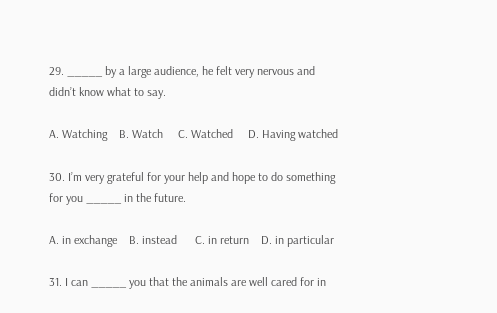29. _____ by a large audience, he felt very nervous and didn’t know what to say.

A. Watching    B. Watch     C. Watched     D. Having watched

30. I’m very grateful for your help and hope to do something for you _____ in the future.

A. in exchange    B. instead      C. in return    D. in particular

31. I can _____ you that the animals are well cared for in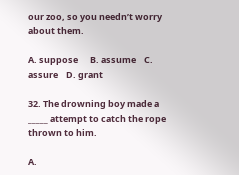our zoo, so you needn’t worry about them.

A. suppose      B. assume    C. assure    D. grant

32. The drowning boy made a _____ attempt to catch the rope thrown to him.

A.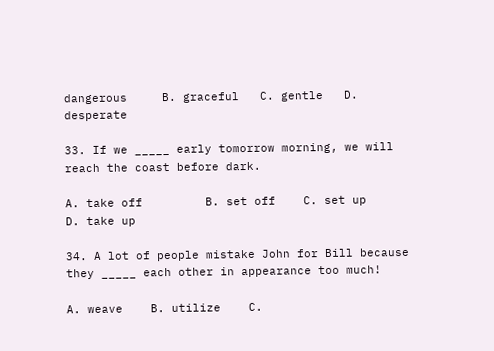dangerous     B. graceful   C. gentle   D. desperate

33. If we _____ early tomorrow morning, we will reach the coast before dark.

A. take off         B. set off    C. set up            D. take up

34. A lot of people mistake John for Bill because they _____ each other in appearance too much!

A. weave    B. utilize    C.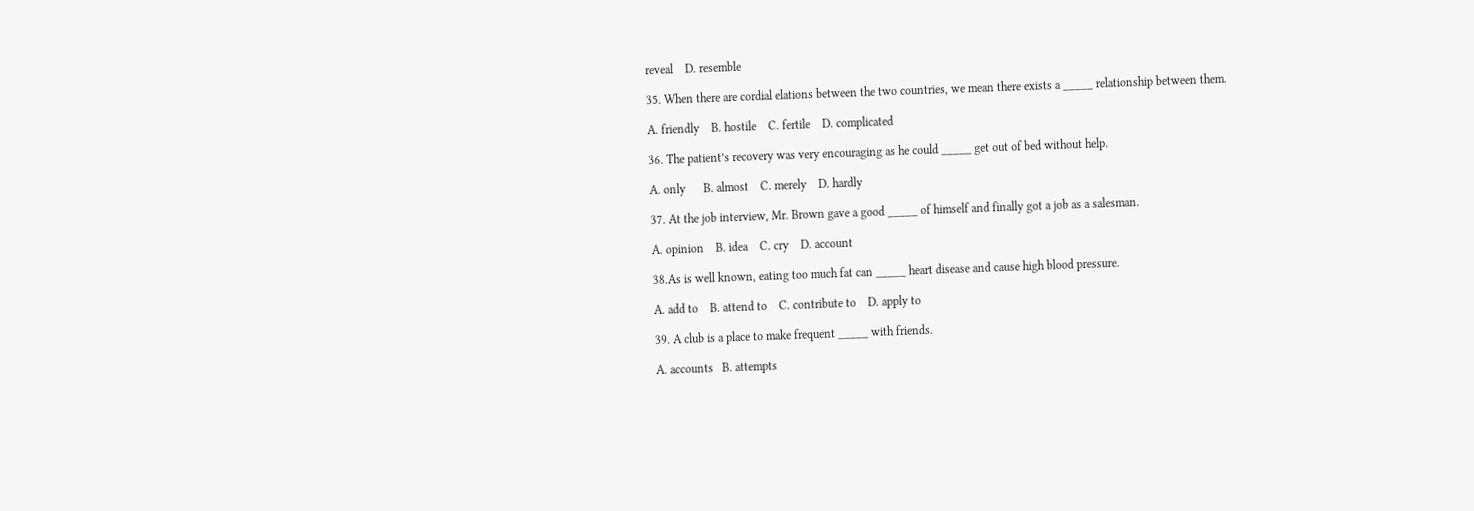reveal    D. resemble

35. When there are cordial elations between the two countries, we mean there exists a _____ relationship between them.

A. friendly    B. hostile    C. fertile    D. complicated

36. The patient’s recovery was very encouraging as he could _____ get out of bed without help.

A. only      B. almost    C. merely    D. hardly

37. At the job interview, Mr. Brown gave a good _____ of himself and finally got a job as a salesman.

A. opinion    B. idea    C. cry    D. account

38.As is well known, eating too much fat can _____ heart disease and cause high blood pressure.

A. add to    B. attend to    C. contribute to    D. apply to

39. A club is a place to make frequent _____ with friends.

A. accounts   B. attempts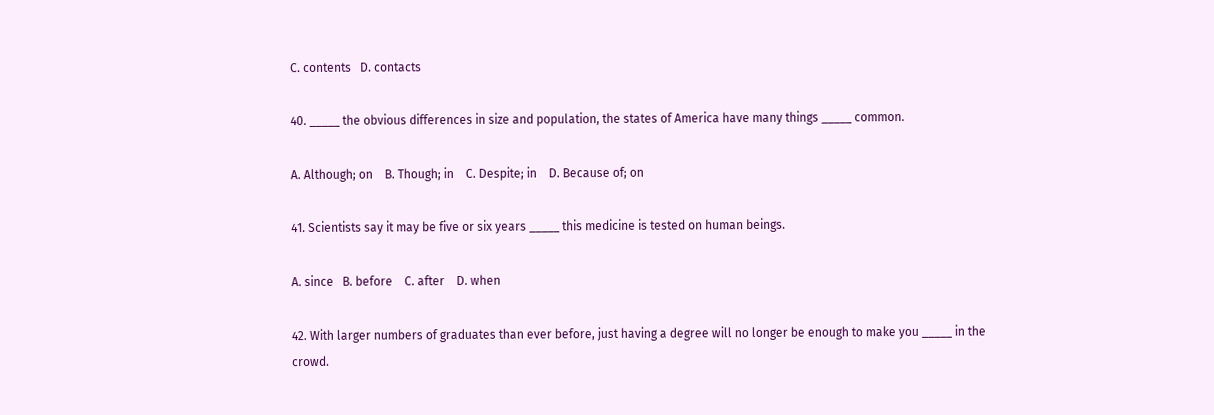C. contents   D. contacts

40. _____ the obvious differences in size and population, the states of America have many things _____ common.

A. Although; on    B. Though; in    C. Despite; in    D. Because of; on

41. Scientists say it may be five or six years _____ this medicine is tested on human beings.

A. since   B. before    C. after    D. when

42. With larger numbers of graduates than ever before, just having a degree will no longer be enough to make you _____ in the crowd.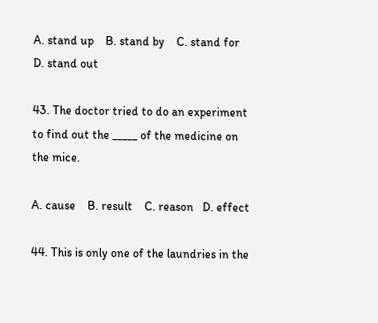A. stand up    B. stand by    C. stand for   D. stand out

43. The doctor tried to do an experiment to find out the _____ of the medicine on the mice.

A. cause    B. result    C. reason   D. effect

44. This is only one of the laundries in the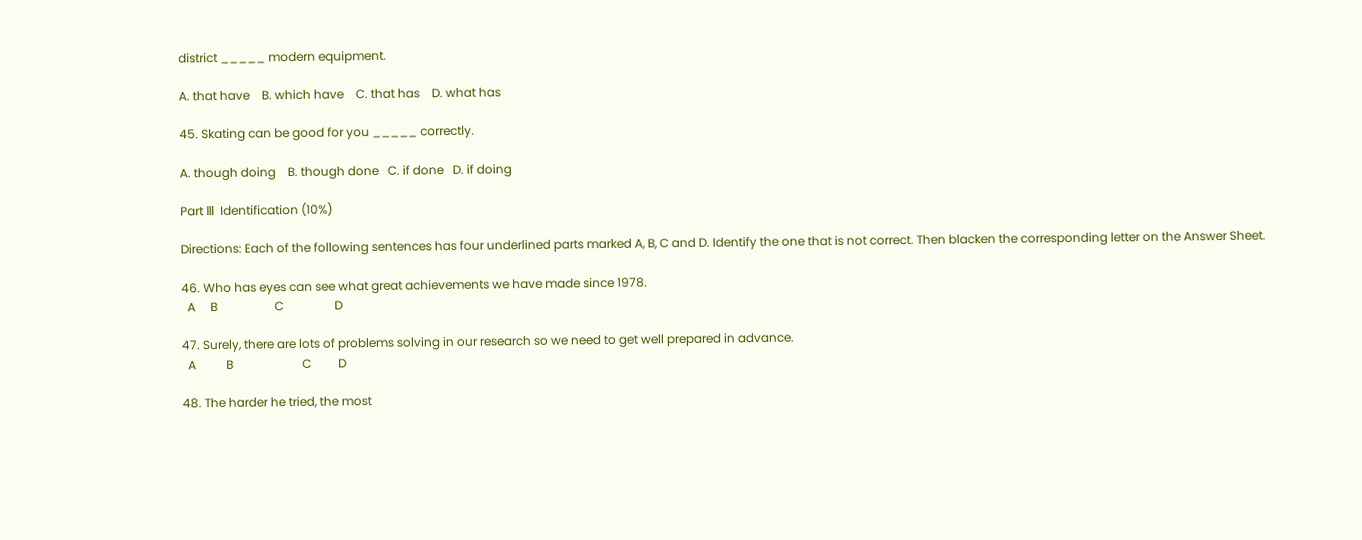district _____ modern equipment.

A. that have    B. which have    C. that has    D. what has

45. Skating can be good for you _____ correctly.

A. though doing    B. though done   C. if done   D. if doing

Part Ⅲ  Identification (10%)

Directions: Each of the following sentences has four underlined parts marked A, B, C and D. Identify the one that is not correct. Then blacken the corresponding letter on the Answer Sheet.

46. Who has eyes can see what great achievements we have made since 1978.
  A     B                   C                 D

47. Surely, there are lots of problems solving in our research so we need to get well prepared in advance.
  A          B                       C         D

48. The harder he tried, the most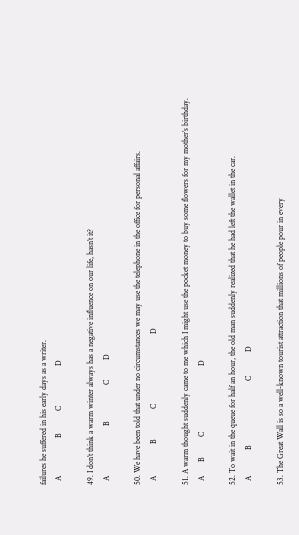failures he suffered in his early days as a writer.
  A                   B           C                    D

49. I don’t think a warm winter always has a negative influence on our life, hasn’t it?
  A                         B                  C          D

50. We have been told that under no circumstances we may use the telephone in the office for personal affairs.
  A                B               C                                   D

51. A warm thought suddenly came to me which I might use the pocket money to buy some flowers for my mother’s birthday.
  A       B          C                                 D

52. To wait in the queue for half an hour, the old man suddenly realized that he had left the wallet in the car.
  A             B                                C            D

53. The Great Wall is so a well-known tourist attraction that millions of people pour in every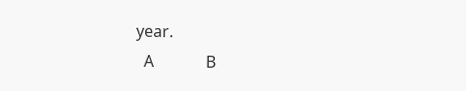year.
  A             B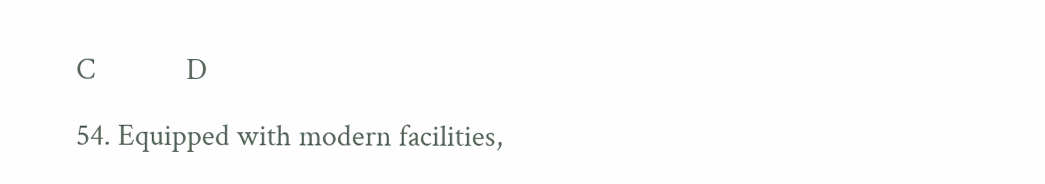C             D

54. Equipped with modern facilities,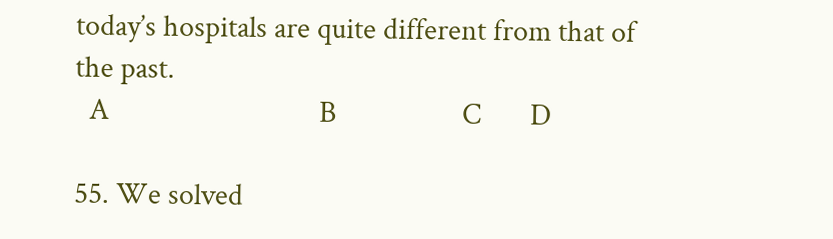today’s hospitals are quite different from that of the past.
  A                              B                  C       D

55. We solved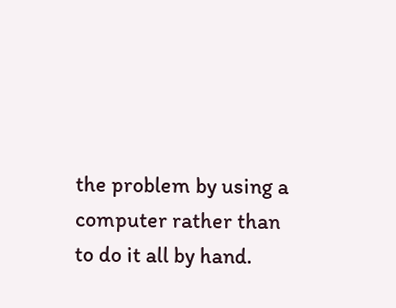the problem by using a computer rather than to do it all by hand.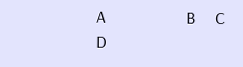A                    B     C        D